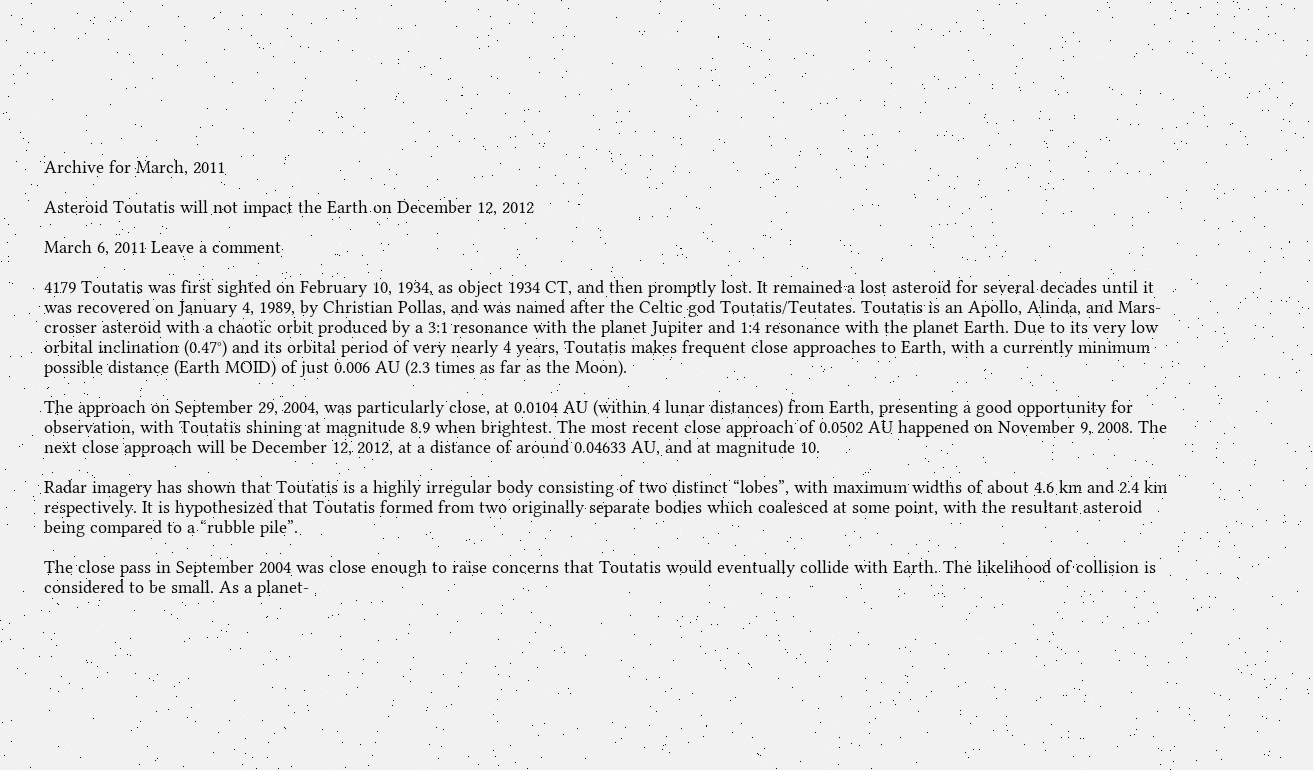Archive for March, 2011

Asteroid Toutatis will not impact the Earth on December 12, 2012

March 6, 2011 Leave a comment

4179 Toutatis was first sighted on February 10, 1934, as object 1934 CT, and then promptly lost. It remained a lost asteroid for several decades until it was recovered on January 4, 1989, by Christian Pollas, and was named after the Celtic god Toutatis/Teutates. Toutatis is an Apollo, Alinda, and Mars-crosser asteroid with a chaotic orbit produced by a 3:1 resonance with the planet Jupiter and 1:4 resonance with the planet Earth. Due to its very low orbital inclination (0.47°) and its orbital period of very nearly 4 years, Toutatis makes frequent close approaches to Earth, with a currently minimum possible distance (Earth MOID) of just 0.006 AU (2.3 times as far as the Moon).

The approach on September 29, 2004, was particularly close, at 0.0104 AU (within 4 lunar distances) from Earth, presenting a good opportunity for observation, with Toutatis shining at magnitude 8.9 when brightest. The most recent close approach of 0.0502 AU happened on November 9, 2008. The next close approach will be December 12, 2012, at a distance of around 0.04633 AU, and at magnitude 10.

Radar imagery has shown that Toutatis is a highly irregular body consisting of two distinct “lobes”, with maximum widths of about 4.6 km and 2.4 km respectively. It is hypothesized that Toutatis formed from two originally separate bodies which coalesced at some point, with the resultant asteroid being compared to a “rubble pile”.

The close pass in September 2004 was close enough to raise concerns that Toutatis would eventually collide with Earth. The likelihood of collision is considered to be small. As a planet-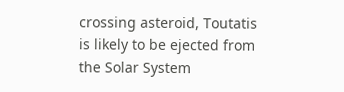crossing asteroid, Toutatis is likely to be ejected from the Solar System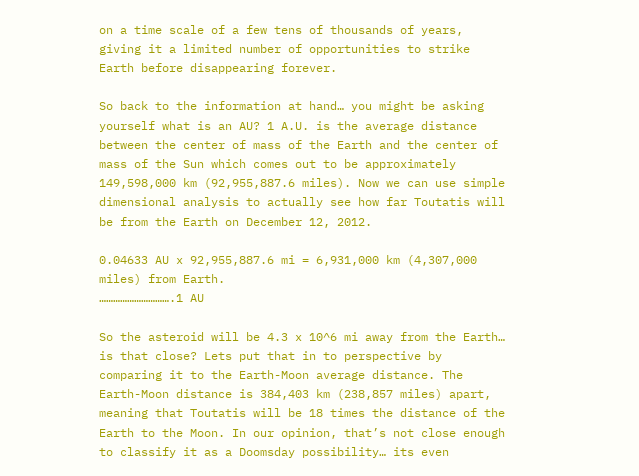on a time scale of a few tens of thousands of years, giving it a limited number of opportunities to strike Earth before disappearing forever.

So back to the information at hand… you might be asking yourself what is an AU? 1 A.U. is the average distance between the center of mass of the Earth and the center of mass of the Sun which comes out to be approximately 149,598,000 km (92,955,887.6 miles). Now we can use simple dimensional analysis to actually see how far Toutatis will be from the Earth on December 12, 2012.

0.04633 AU x 92,955,887.6 mi = 6,931,000 km (4,307,000 miles) from Earth.
………………………….1 AU

So the asteroid will be 4.3 x 10^6 mi away from the Earth… is that close? Lets put that in to perspective by comparing it to the Earth-Moon average distance. The Earth-Moon distance is 384,403 km (238,857 miles) apart, meaning that Toutatis will be 18 times the distance of the Earth to the Moon. In our opinion, that’s not close enough to classify it as a Doomsday possibility… its even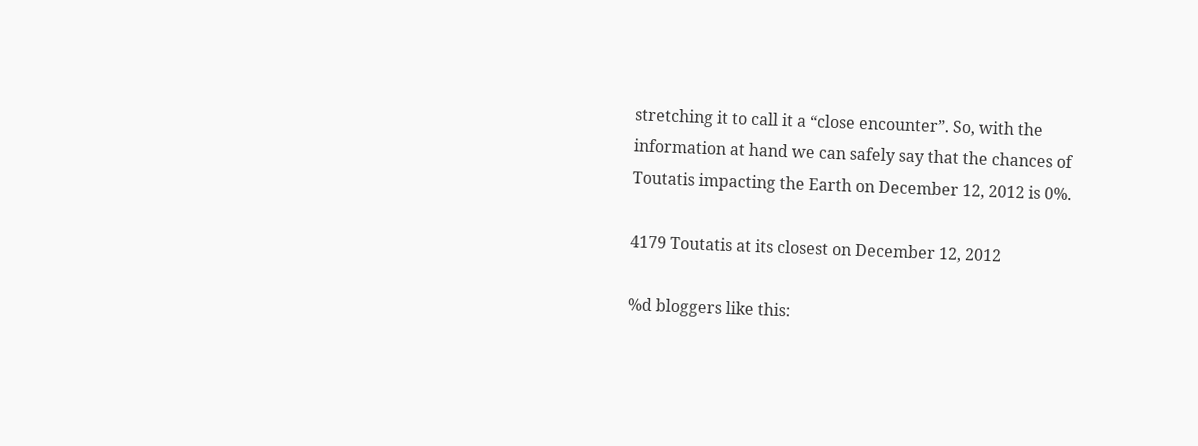stretching it to call it a “close encounter”. So, with the information at hand we can safely say that the chances of Toutatis impacting the Earth on December 12, 2012 is 0%.

4179 Toutatis at its closest on December 12, 2012

%d bloggers like this: